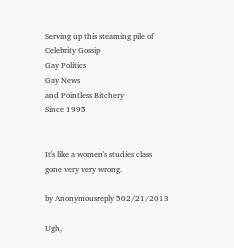Serving up this steaming pile of
Celebrity Gossip
Gay Politics
Gay News
and Pointless Bitchery
Since 1995


It's like a women's studies class gone very very wrong.

by Anonymousreply 502/21/2013

Ugh,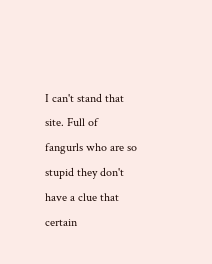I can't stand that site. Full of fangurls who are so stupid they don't have a clue that certain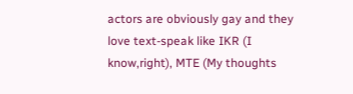actors are obviously gay and they love text-speak like IKR (I know,right), MTE (My thoughts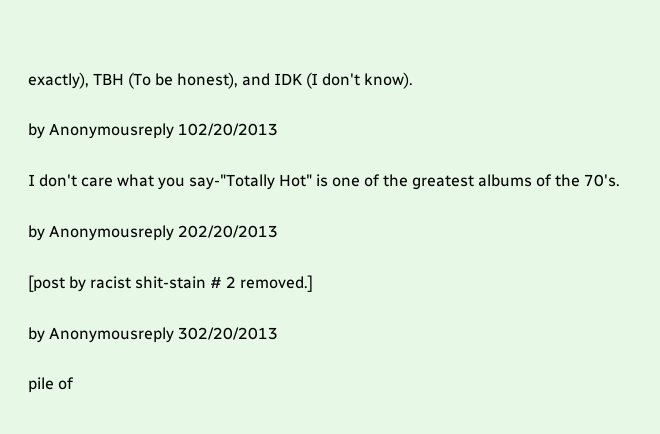exactly), TBH (To be honest), and IDK (I don't know).

by Anonymousreply 102/20/2013

I don't care what you say-"Totally Hot" is one of the greatest albums of the 70's.

by Anonymousreply 202/20/2013

[post by racist shit-stain # 2 removed.]

by Anonymousreply 302/20/2013

pile of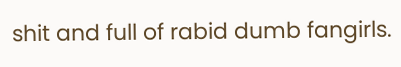shit and full of rabid dumb fangirls.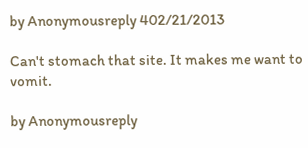by Anonymousreply 402/21/2013

Can't stomach that site. It makes me want to vomit.

by Anonymousreply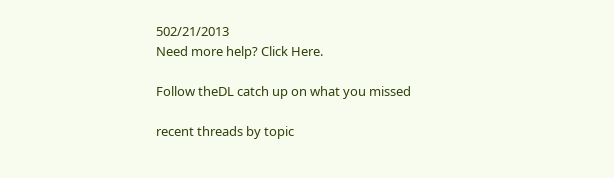502/21/2013
Need more help? Click Here.

Follow theDL catch up on what you missed

recent threads by topic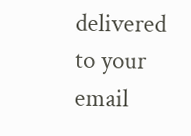delivered to your email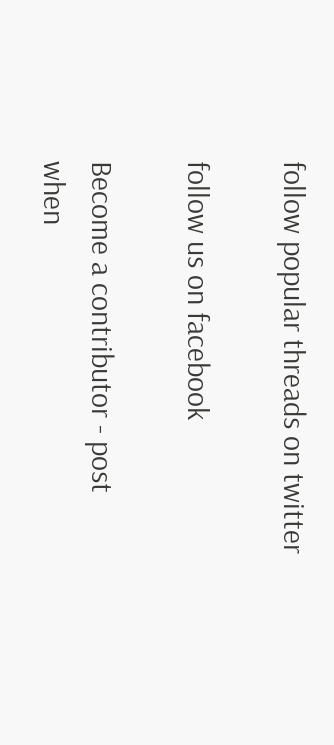follow popular threads on twitter

follow us on facebook

Become a contributor - post when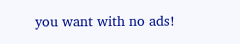you want with no ads!